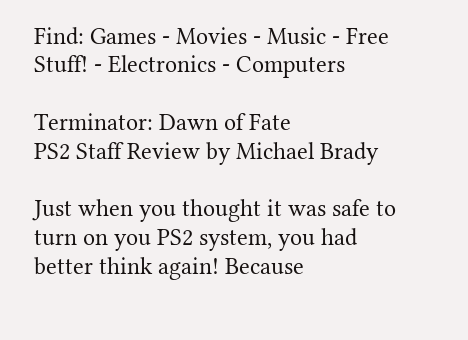Find: Games - Movies - Music - Free Stuff! - Electronics - Computers

Terminator: Dawn of Fate
PS2 Staff Review by Michael Brady

Just when you thought it was safe to turn on you PS2 system, you had better think again! Because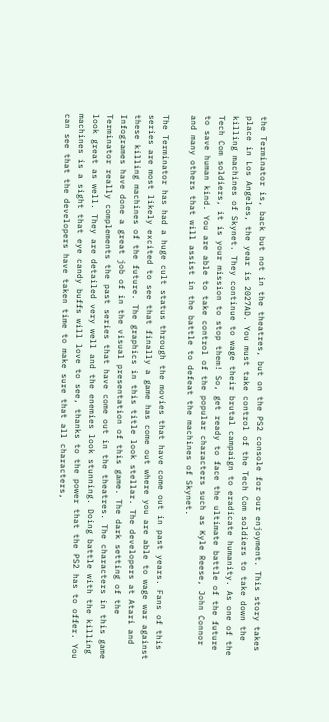the Terminator is, back but not in the theatres, but on the PS2 console for our enjoyment. This story takes place in Los Angeles, the year is 2027AD. You must take control of the Tech Com soldiers to take down the killing machines of Skynet. They continue to wage their brutal campaign to eradicate humanity. As one of the Tech Com soldiers, it is your mission to stop them! So, get ready to face the ultimate battle of the future to save human kind. You are able to take control of the popular characters such as Kyle Reese, John Connor and many others that will assist in the battle to defeat the machines of Skynet.

The Terminator has had a huge cult status through the movies that have come out in past years. Fans of this series are most likely excited to see that finally a game has come out where you are able to wage war against these killing machines of the future. The graphics in this title look stellar. The developers at Atari and Infogrames have done a great job of in the visual presentation of this game. The dark setting of the Terminator really complements the past series that have come out in the theatres. The characters in this game look great as well. They are detailed very well and the enemies look stunning. Doing battle with the killing machines is a sight that eye candy buffs will love to see, thanks to the power that the PS2 has to offer. You can see that the developers have taken time to make sure that all characters,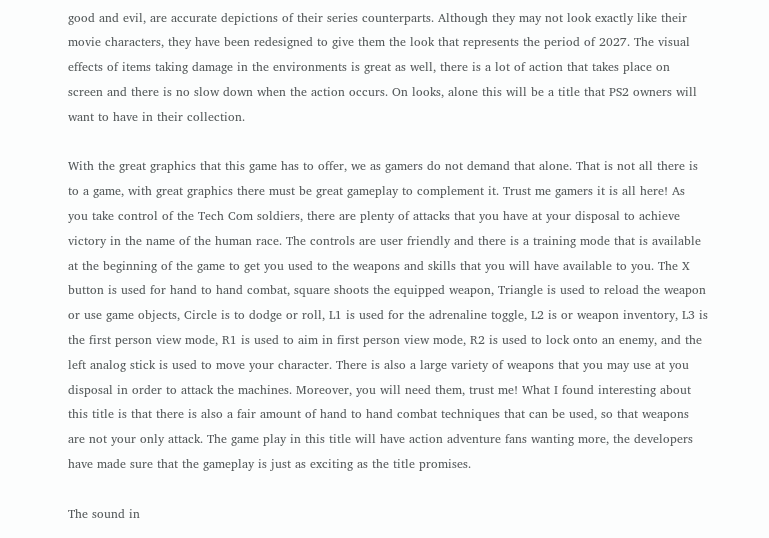good and evil, are accurate depictions of their series counterparts. Although they may not look exactly like their movie characters, they have been redesigned to give them the look that represents the period of 2027. The visual effects of items taking damage in the environments is great as well, there is a lot of action that takes place on screen and there is no slow down when the action occurs. On looks, alone this will be a title that PS2 owners will want to have in their collection.

With the great graphics that this game has to offer, we as gamers do not demand that alone. That is not all there is to a game, with great graphics there must be great gameplay to complement it. Trust me gamers it is all here! As you take control of the Tech Com soldiers, there are plenty of attacks that you have at your disposal to achieve victory in the name of the human race. The controls are user friendly and there is a training mode that is available at the beginning of the game to get you used to the weapons and skills that you will have available to you. The X button is used for hand to hand combat, square shoots the equipped weapon, Triangle is used to reload the weapon or use game objects, Circle is to dodge or roll, L1 is used for the adrenaline toggle, L2 is or weapon inventory, L3 is the first person view mode, R1 is used to aim in first person view mode, R2 is used to lock onto an enemy, and the left analog stick is used to move your character. There is also a large variety of weapons that you may use at you disposal in order to attack the machines. Moreover, you will need them, trust me! What I found interesting about this title is that there is also a fair amount of hand to hand combat techniques that can be used, so that weapons are not your only attack. The game play in this title will have action adventure fans wanting more, the developers have made sure that the gameplay is just as exciting as the title promises.

The sound in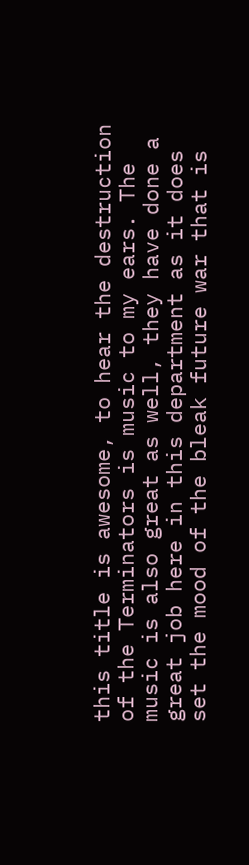this title is awesome, to hear the destruction of the Terminators is music to my ears. The music is also great as well, they have done a great job here in this department as it does set the mood of the bleak future war that is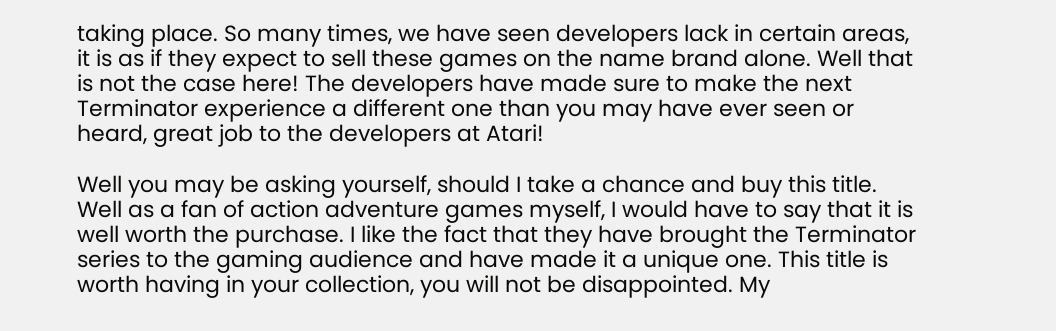taking place. So many times, we have seen developers lack in certain areas, it is as if they expect to sell these games on the name brand alone. Well that is not the case here! The developers have made sure to make the next Terminator experience a different one than you may have ever seen or heard, great job to the developers at Atari!

Well you may be asking yourself, should I take a chance and buy this title. Well as a fan of action adventure games myself, I would have to say that it is well worth the purchase. I like the fact that they have brought the Terminator series to the gaming audience and have made it a unique one. This title is worth having in your collection, you will not be disappointed. My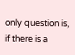only question is, if there is a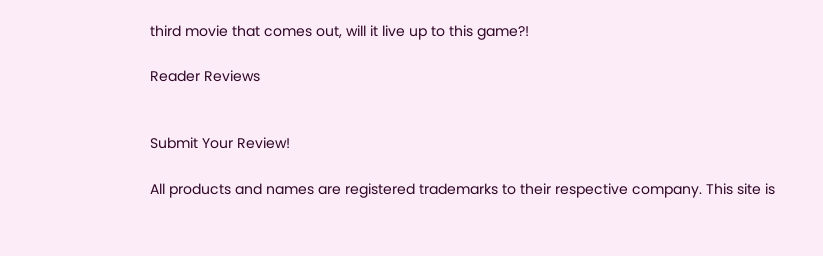third movie that comes out, will it live up to this game?!

Reader Reviews


Submit Your Review!

All products and names are registered trademarks to their respective company. This site is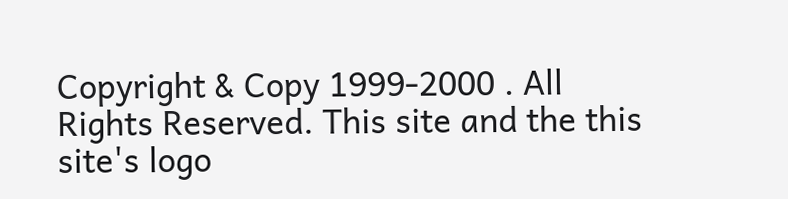Copyright & Copy 1999-2000 . All Rights Reserved. This site and the this site's logo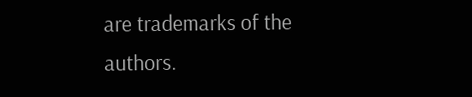are trademarks of the authors.